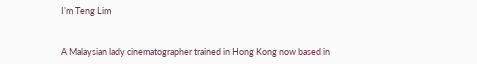I’m Teng Lim


A Malaysian lady cinematographer trained in Hong Kong now based in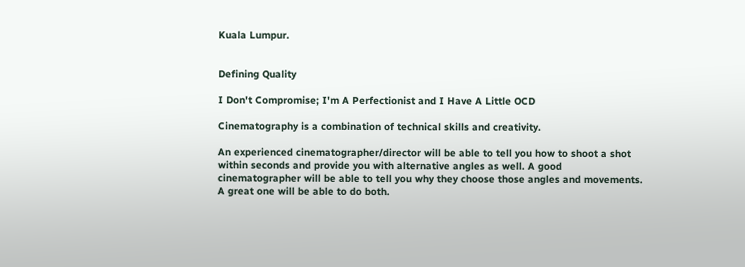Kuala Lumpur.


Defining Quality

I Don't Compromise; I'm A Perfectionist and I Have A Little OCD

Cinematography is a combination of technical skills and creativity.

An experienced cinematographer/director will be able to tell you how to shoot a shot within seconds and provide you with alternative angles as well. A good cinematographer will be able to tell you why they choose those angles and movements. A great one will be able to do both.